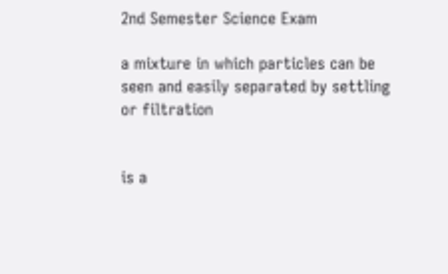2nd Semester Science Exam

a mixture in which particles can be seen and easily separated by settling or filtration


is a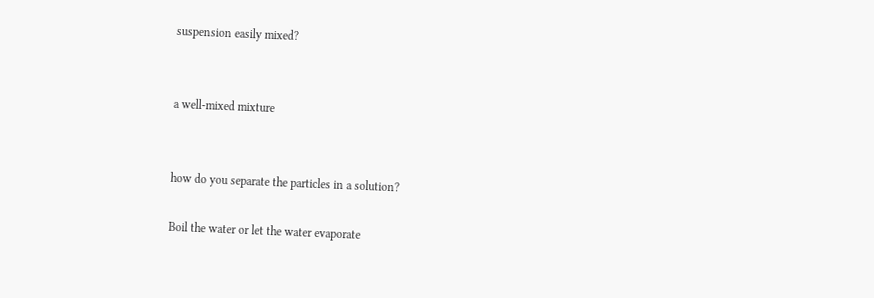suspension easily mixed?


a well-mixed mixture


how do you separate the particles in a solution?

Boil the water or let the water evaporate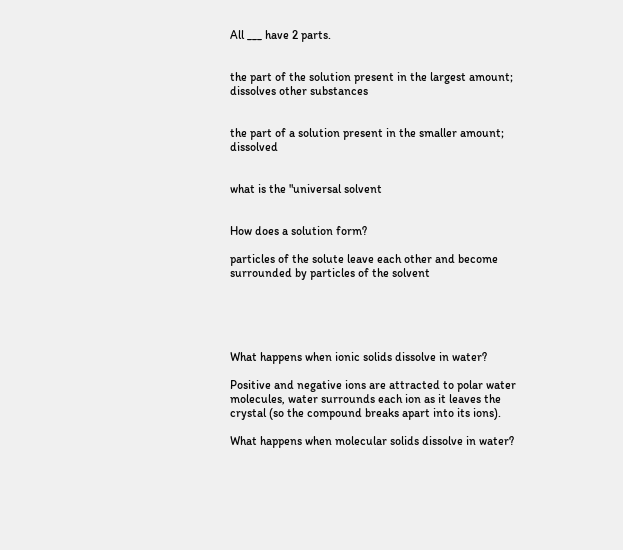All ___ have 2 parts.


the part of the solution present in the largest amount; dissolves other substances


the part of a solution present in the smaller amount; dissolved


what is the "universal solvent


How does a solution form?

particles of the solute leave each other and become surrounded by particles of the solvent





What happens when ionic solids dissolve in water?

Positive and negative ions are attracted to polar water molecules, water surrounds each ion as it leaves the crystal (so the compound breaks apart into its ions).

What happens when molecular solids dissolve in water?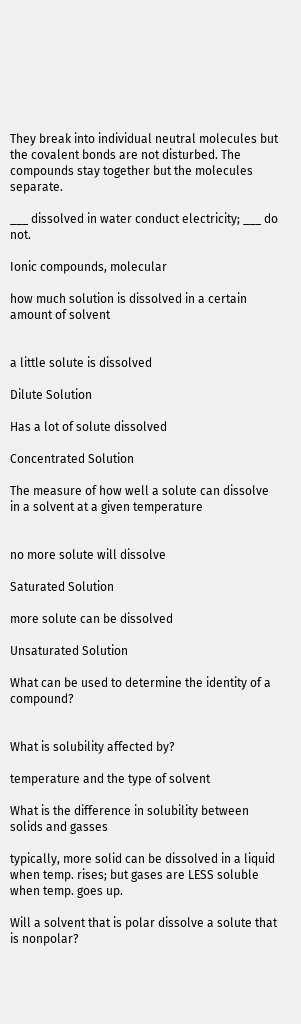They break into individual neutral molecules but the covalent bonds are not disturbed. The compounds stay together but the molecules separate.

___ dissolved in water conduct electricity; ___ do not.

Ionic compounds, molecular

how much solution is dissolved in a certain amount of solvent


a little solute is dissolved

Dilute Solution

Has a lot of solute dissolved

Concentrated Solution

The measure of how well a solute can dissolve in a solvent at a given temperature


no more solute will dissolve

Saturated Solution

more solute can be dissolved

Unsaturated Solution

What can be used to determine the identity of a compound?


What is solubility affected by?

temperature and the type of solvent

What is the difference in solubility between solids and gasses

typically, more solid can be dissolved in a liquid when temp. rises; but gases are LESS soluble when temp. goes up.

Will a solvent that is polar dissolve a solute that is nonpolar?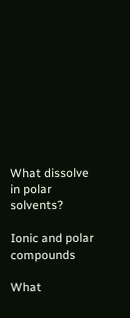What dissolve in polar solvents?

Ionic and polar compounds

What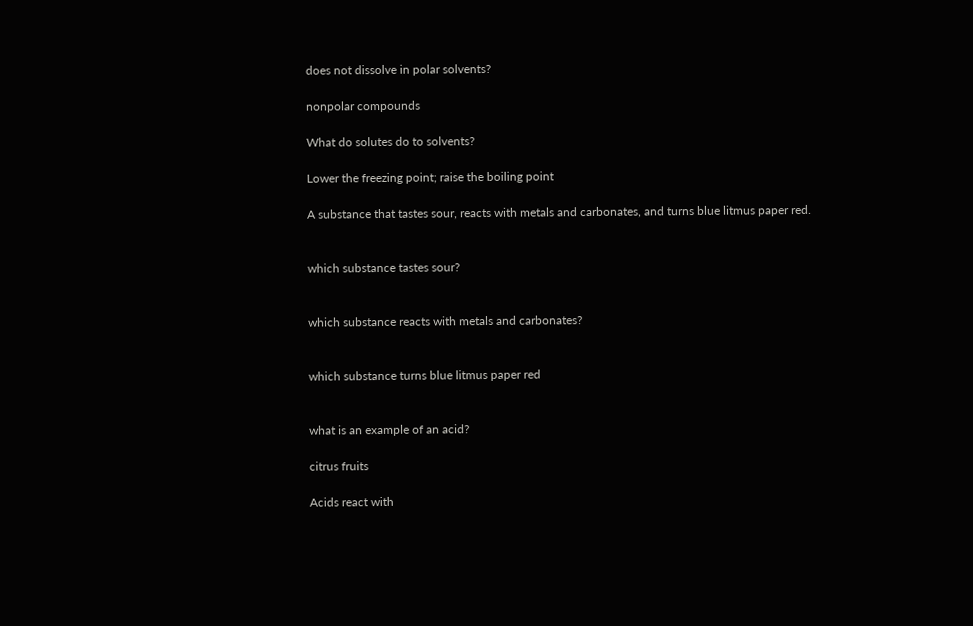does not dissolve in polar solvents?

nonpolar compounds

What do solutes do to solvents?

Lower the freezing point; raise the boiling point

A substance that tastes sour, reacts with metals and carbonates, and turns blue litmus paper red.


which substance tastes sour?


which substance reacts with metals and carbonates?


which substance turns blue litmus paper red


what is an example of an acid?

citrus fruits

Acids react with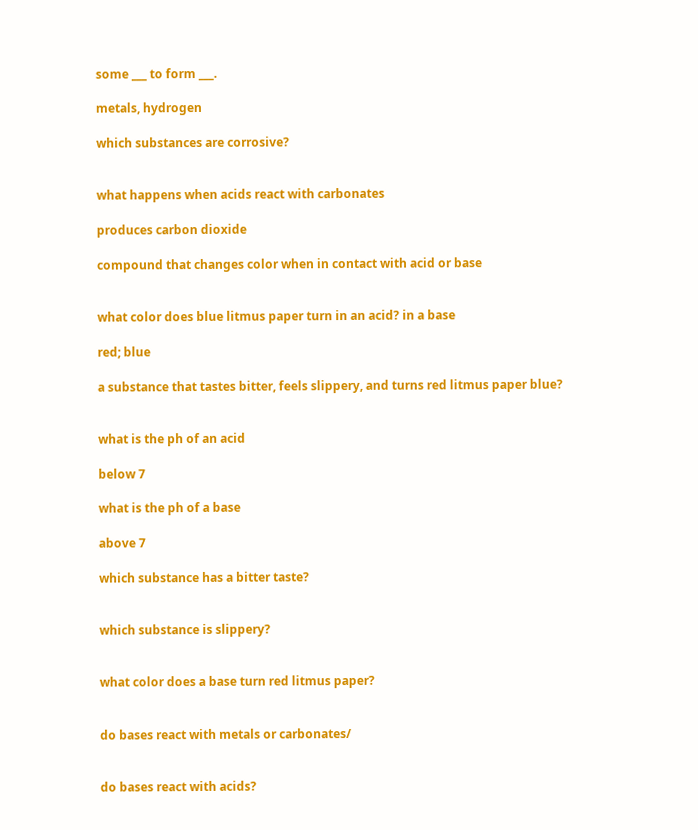some ___ to form ___.

metals, hydrogen

which substances are corrosive?


what happens when acids react with carbonates

produces carbon dioxide

compound that changes color when in contact with acid or base


what color does blue litmus paper turn in an acid? in a base

red; blue

a substance that tastes bitter, feels slippery, and turns red litmus paper blue?


what is the ph of an acid

below 7

what is the ph of a base

above 7

which substance has a bitter taste?


which substance is slippery?


what color does a base turn red litmus paper?


do bases react with metals or carbonates/


do bases react with acids?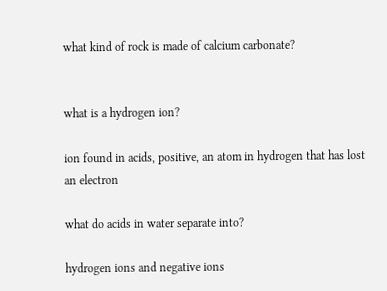what kind of rock is made of calcium carbonate?


what is a hydrogen ion?

ion found in acids, positive, an atom in hydrogen that has lost an electron

what do acids in water separate into?

hydrogen ions and negative ions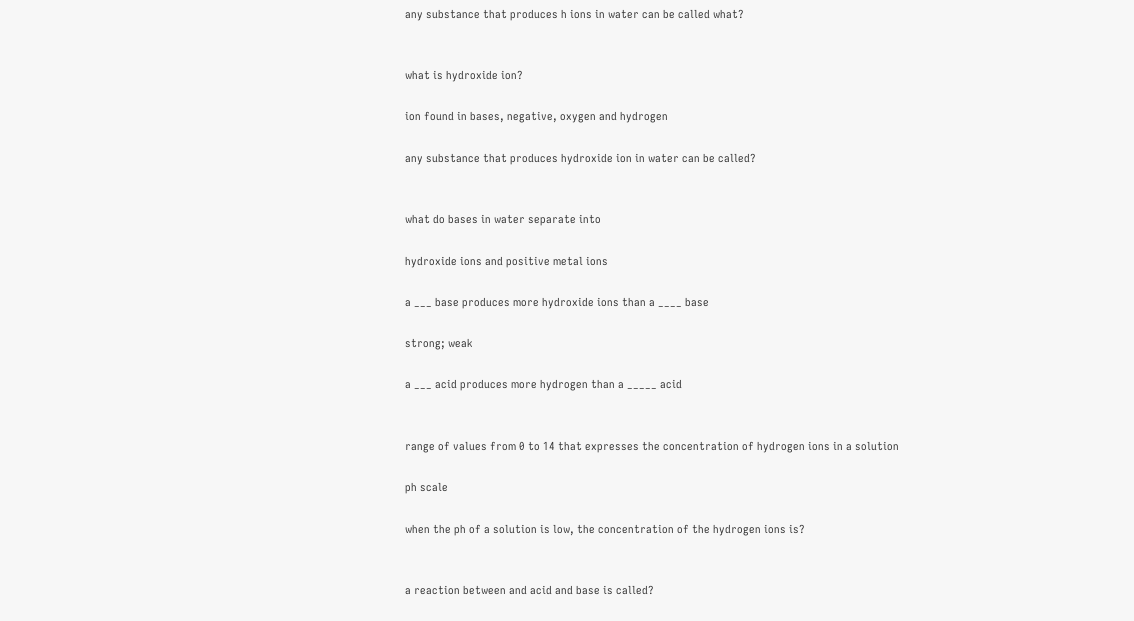any substance that produces h ions in water can be called what?


what is hydroxide ion?

ion found in bases, negative, oxygen and hydrogen

any substance that produces hydroxide ion in water can be called?


what do bases in water separate into

hydroxide ions and positive metal ions

a ___ base produces more hydroxide ions than a ____ base

strong; weak

a ___ acid produces more hydrogen than a _____ acid


range of values from 0 to 14 that expresses the concentration of hydrogen ions in a solution

ph scale

when the ph of a solution is low, the concentration of the hydrogen ions is?


a reaction between and acid and base is called?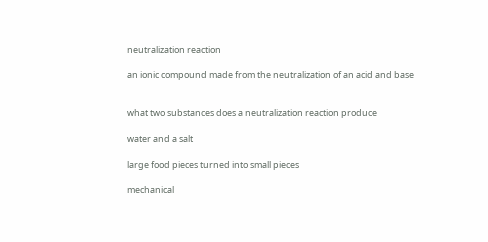neutralization reaction

an ionic compound made from the neutralization of an acid and base


what two substances does a neutralization reaction produce

water and a salt

large food pieces turned into small pieces

mechanical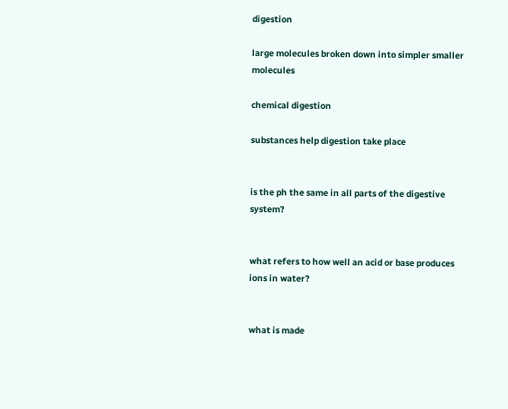digestion

large molecules broken down into simpler smaller molecules

chemical digestion

substances help digestion take place


is the ph the same in all parts of the digestive system?


what refers to how well an acid or base produces ions in water?


what is made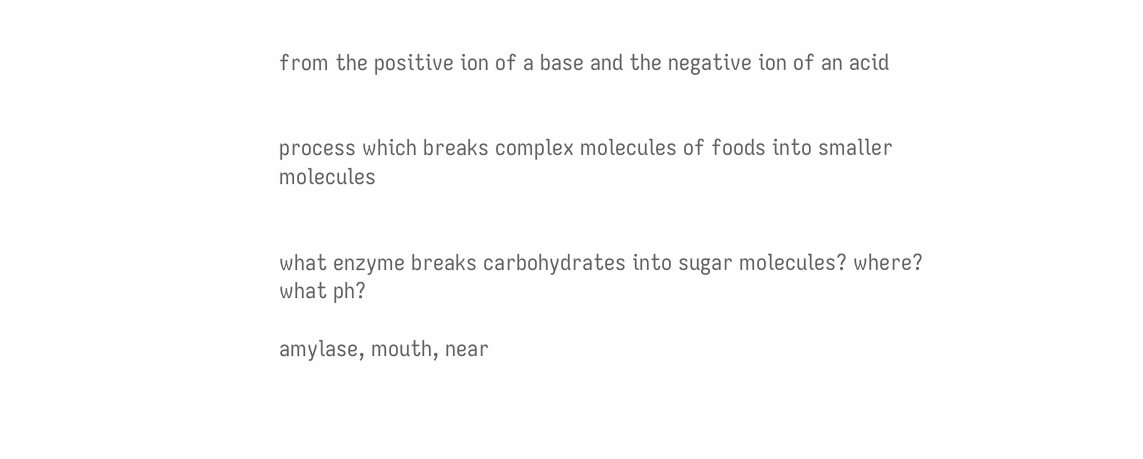from the positive ion of a base and the negative ion of an acid


process which breaks complex molecules of foods into smaller molecules


what enzyme breaks carbohydrates into sugar molecules? where? what ph?

amylase, mouth, near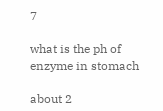7

what is the ph of enzyme in stomach

about 2